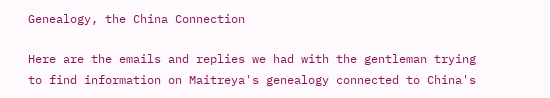Genealogy, the China Connection

Here are the emails and replies we had with the gentleman trying to find information on Maitreya's genealogy connected to China's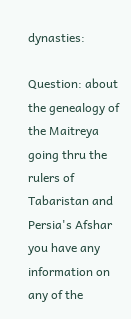dynasties:

Question: about the genealogy of the Maitreya going thru the rulers of Tabaristan and Persia's Afshar you have any information on any of the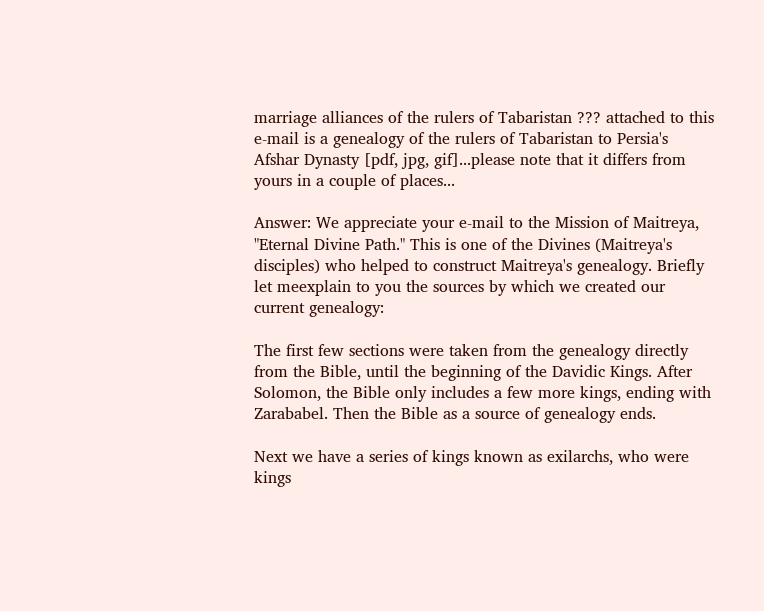marriage alliances of the rulers of Tabaristan ??? attached to this e-mail is a genealogy of the rulers of Tabaristan to Persia's Afshar Dynasty [pdf, jpg, gif]...please note that it differs from yours in a couple of places...

Answer: We appreciate your e-mail to the Mission of Maitreya, "Eternal Divine Path." This is one of the Divines (Maitreya's disciples) who helped to construct Maitreya's genealogy. Briefly let meexplain to you the sources by which we created our current genealogy:

The first few sections were taken from the genealogy directly from the Bible, until the beginning of the Davidic Kings. After Solomon, the Bible only includes a few more kings, ending with Zarababel. Then the Bible as a source of genealogy ends.

Next we have a series of kings known as exilarchs, who were kings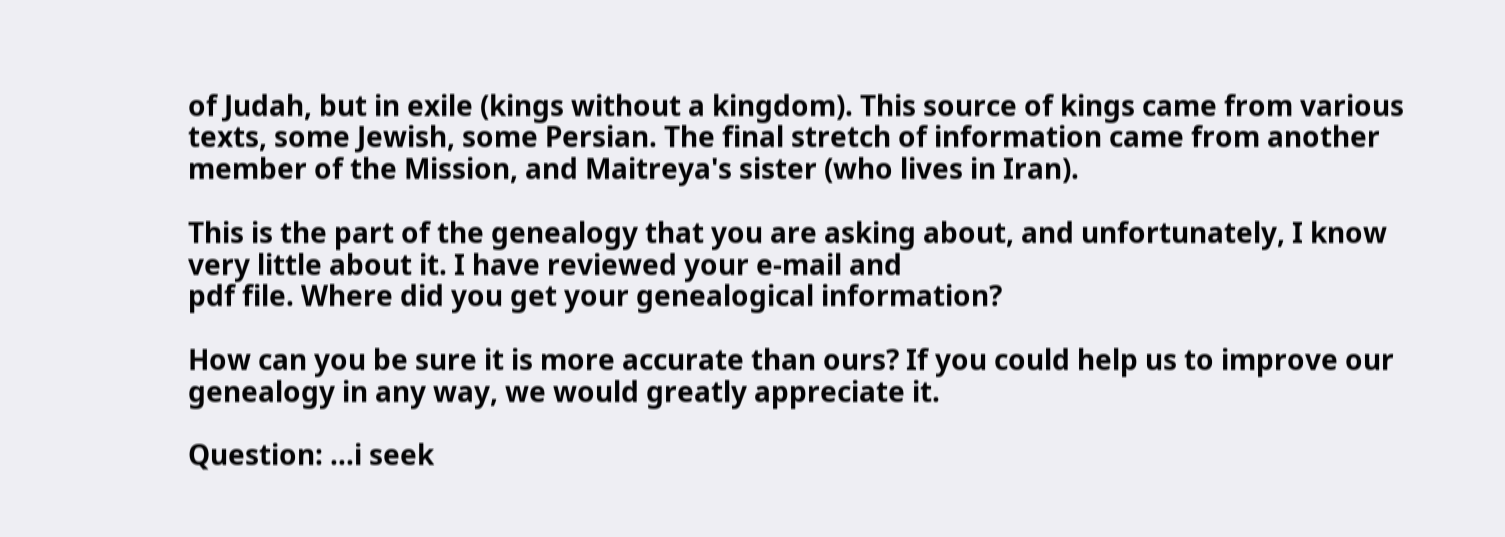of Judah, but in exile (kings without a kingdom). This source of kings came from various texts, some Jewish, some Persian. The final stretch of information came from another member of the Mission, and Maitreya's sister (who lives in Iran).

This is the part of the genealogy that you are asking about, and unfortunately, I know very little about it. I have reviewed your e-mail and
pdf file. Where did you get your genealogical information?

How can you be sure it is more accurate than ours? If you could help us to improve our genealogy in any way, we would greatly appreciate it.

Question: ...i seek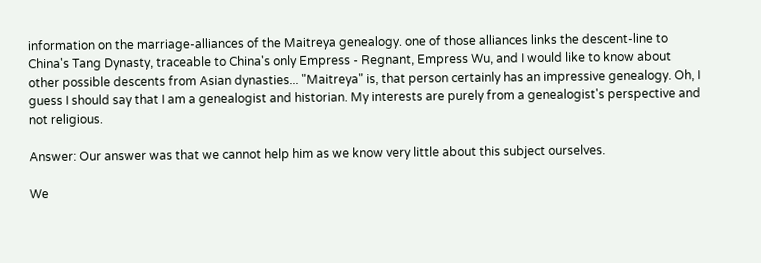information on the marriage-alliances of the Maitreya genealogy. one of those alliances links the descent-line to China's Tang Dynasty, traceable to China's only Empress - Regnant, Empress Wu, and I would like to know about other possible descents from Asian dynasties... "Maitreya" is, that person certainly has an impressive genealogy. Oh, I guess I should say that I am a genealogist and historian. My interests are purely from a genealogist's perspective and not religious.

Answer: Our answer was that we cannot help him as we know very little about this subject ourselves.

We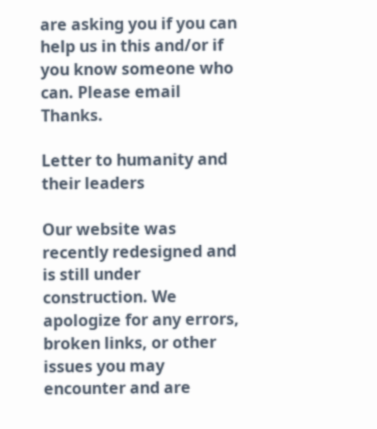are asking you if you can help us in this and/or if you know someone who can. Please email Thanks.

Letter to humanity and their leaders

Our website was recently redesigned and is still under construction. We apologize for any errors, broken links, or other issues you may encounter and are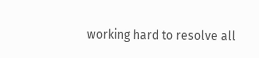working hard to resolve all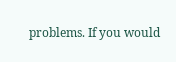problems. If you would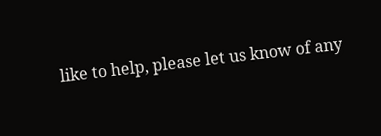like to help, please let us know of any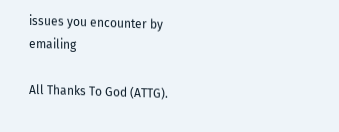issues you encounter by emailing

All Thanks To God (ATTG).